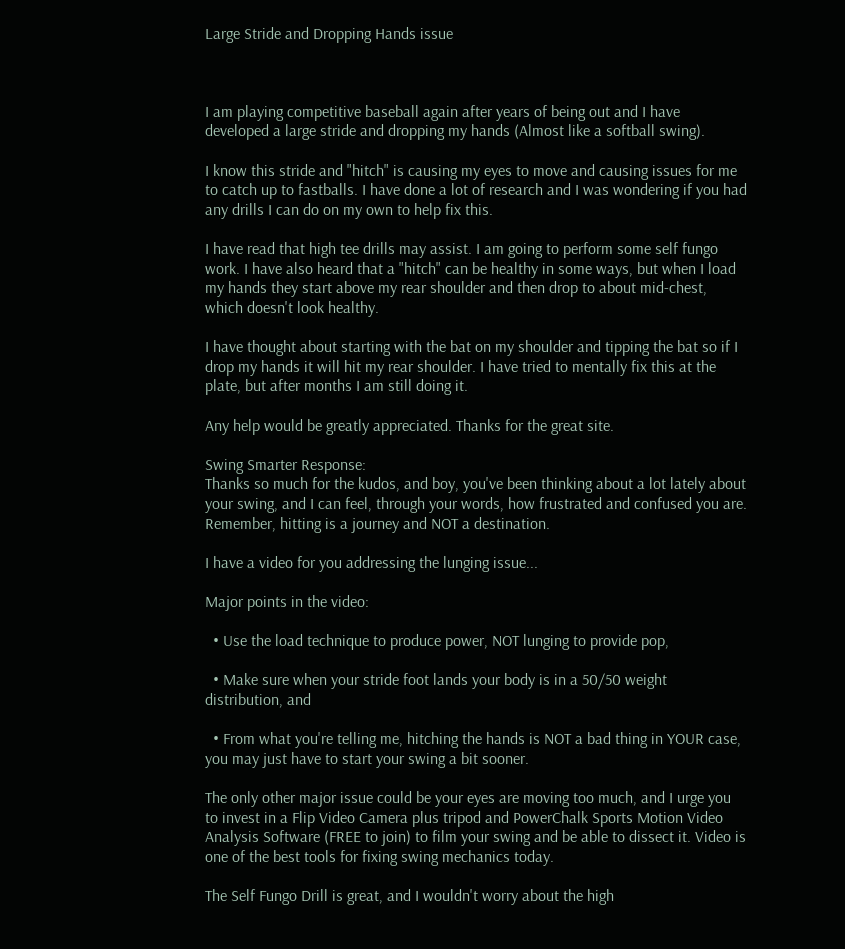Large Stride and Dropping Hands issue



I am playing competitive baseball again after years of being out and I have developed a large stride and dropping my hands (Almost like a softball swing).

I know this stride and "hitch" is causing my eyes to move and causing issues for me to catch up to fastballs. I have done a lot of research and I was wondering if you had any drills I can do on my own to help fix this.

I have read that high tee drills may assist. I am going to perform some self fungo work. I have also heard that a "hitch" can be healthy in some ways, but when I load my hands they start above my rear shoulder and then drop to about mid-chest, which doesn't look healthy.

I have thought about starting with the bat on my shoulder and tipping the bat so if I drop my hands it will hit my rear shoulder. I have tried to mentally fix this at the plate, but after months I am still doing it.

Any help would be greatly appreciated. Thanks for the great site.

Swing Smarter Response:
Thanks so much for the kudos, and boy, you've been thinking about a lot lately about your swing, and I can feel, through your words, how frustrated and confused you are. Remember, hitting is a journey and NOT a destination.

I have a video for you addressing the lunging issue...

Major points in the video:

  • Use the load technique to produce power, NOT lunging to provide pop,

  • Make sure when your stride foot lands your body is in a 50/50 weight distribution, and

  • From what you're telling me, hitching the hands is NOT a bad thing in YOUR case, you may just have to start your swing a bit sooner.

The only other major issue could be your eyes are moving too much, and I urge you to invest in a Flip Video Camera plus tripod and PowerChalk Sports Motion Video Analysis Software (FREE to join) to film your swing and be able to dissect it. Video is one of the best tools for fixing swing mechanics today.

The Self Fungo Drill is great, and I wouldn't worry about the high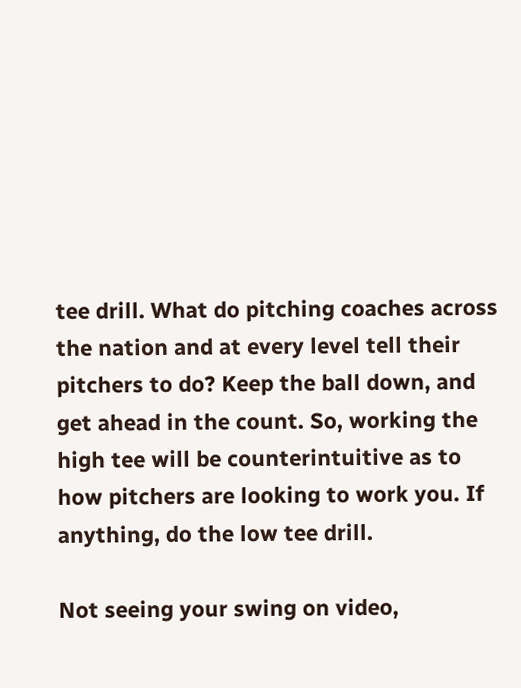tee drill. What do pitching coaches across the nation and at every level tell their pitchers to do? Keep the ball down, and get ahead in the count. So, working the high tee will be counterintuitive as to how pitchers are looking to work you. If anything, do the low tee drill.

Not seeing your swing on video,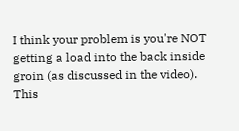I think your problem is you're NOT getting a load into the back inside groin (as discussed in the video). This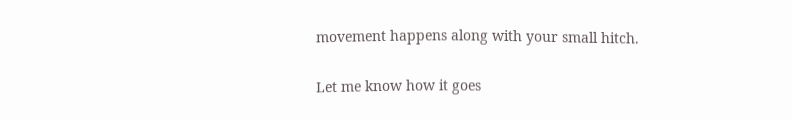movement happens along with your small hitch.

Let me know how it goes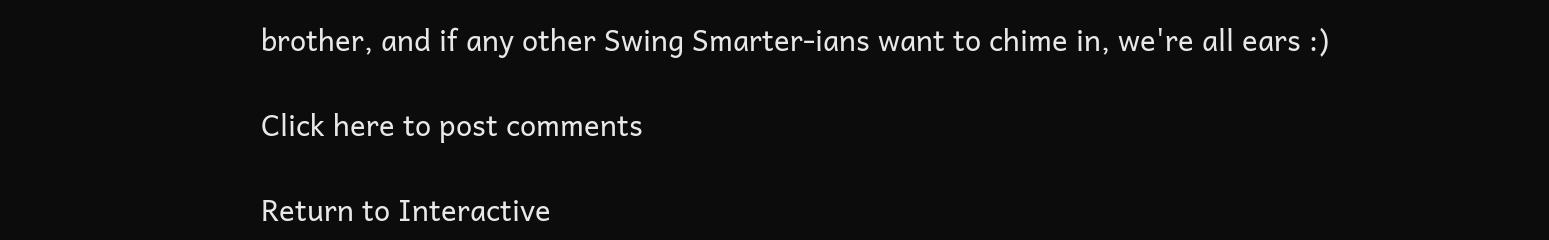brother, and if any other Swing Smarter-ians want to chime in, we're all ears :)

Click here to post comments

Return to Interactive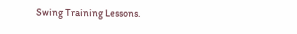Swing Training Lessons.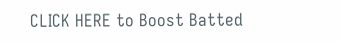CLICK HERE to Boost Batted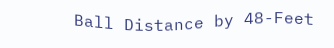Ball Distance by 48-Feet